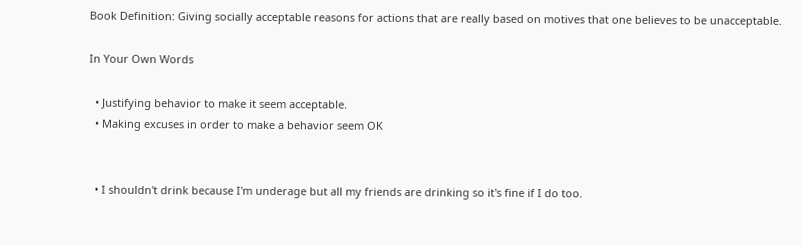Book Definition: Giving socially acceptable reasons for actions that are really based on motives that one believes to be unacceptable.

In Your Own Words

  • Justifying behavior to make it seem acceptable.
  • Making excuses in order to make a behavior seem OK


  • I shouldn't drink because I'm underage but all my friends are drinking so it's fine if I do too.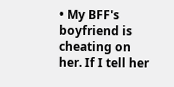• My BFF's boyfriend is cheating on her. If I tell her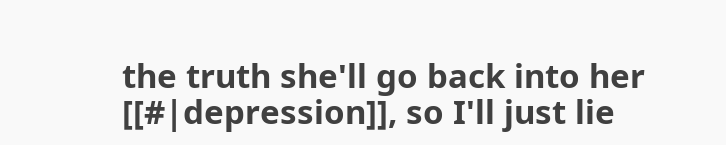the truth she'll go back into her [[#|depression]], so I'll just lie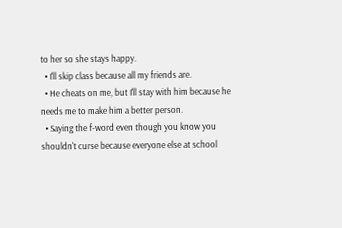to her so she stays happy.
  • I'll skip class because all my friends are.
  • He cheats on me, but I'll stay with him because he needs me to make him a better person.
  • Saying the f-word even though you know you shouldn't curse because everyone else at school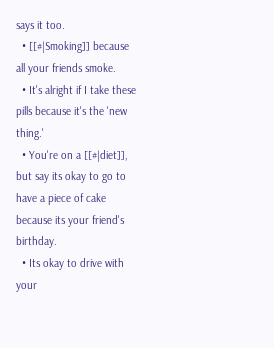says it too.
  • [[#|Smoking]] because all your friends smoke.
  • It's alright if I take these pills because it's the 'new thing.'
  • You're on a [[#|diet]], but say its okay to go to have a piece of cake because its your friend's birthday.
  • Its okay to drive with your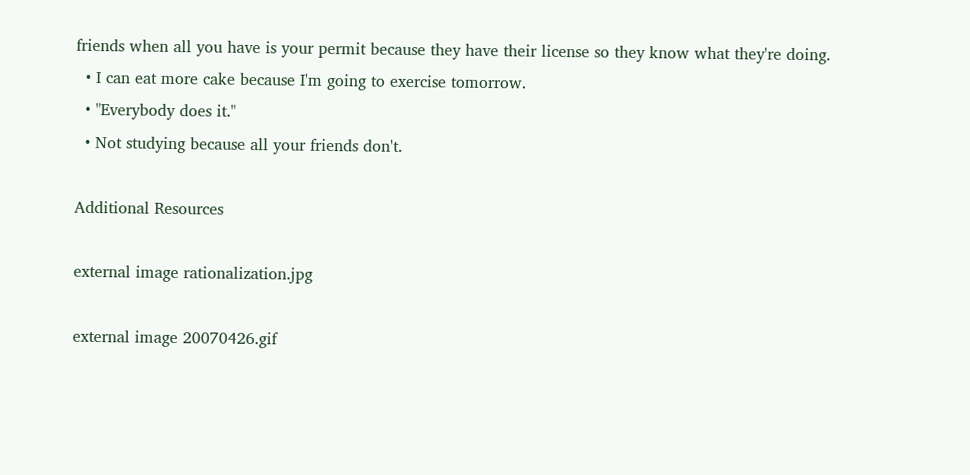friends when all you have is your permit because they have their license so they know what they're doing.
  • I can eat more cake because I'm going to exercise tomorrow.
  • "Everybody does it."
  • Not studying because all your friends don't.

Additional Resources

external image rationalization.jpg

external image 20070426.gif